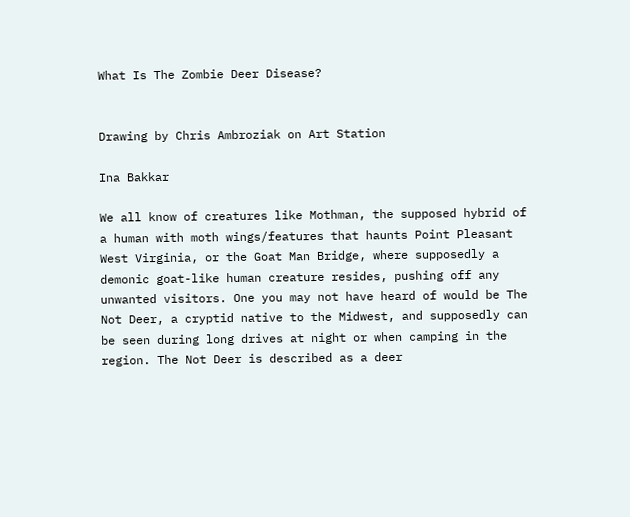What Is The Zombie Deer Disease?


Drawing by Chris Ambroziak on Art Station

Ina Bakkar

We all know of creatures like Mothman, the supposed hybrid of a human with moth wings/features that haunts Point Pleasant West Virginia, or the Goat Man Bridge, where supposedly a demonic goat-like human creature resides, pushing off any unwanted visitors. One you may not have heard of would be The Not Deer, a cryptid native to the Midwest, and supposedly can be seen during long drives at night or when camping in the region. The Not Deer is described as a deer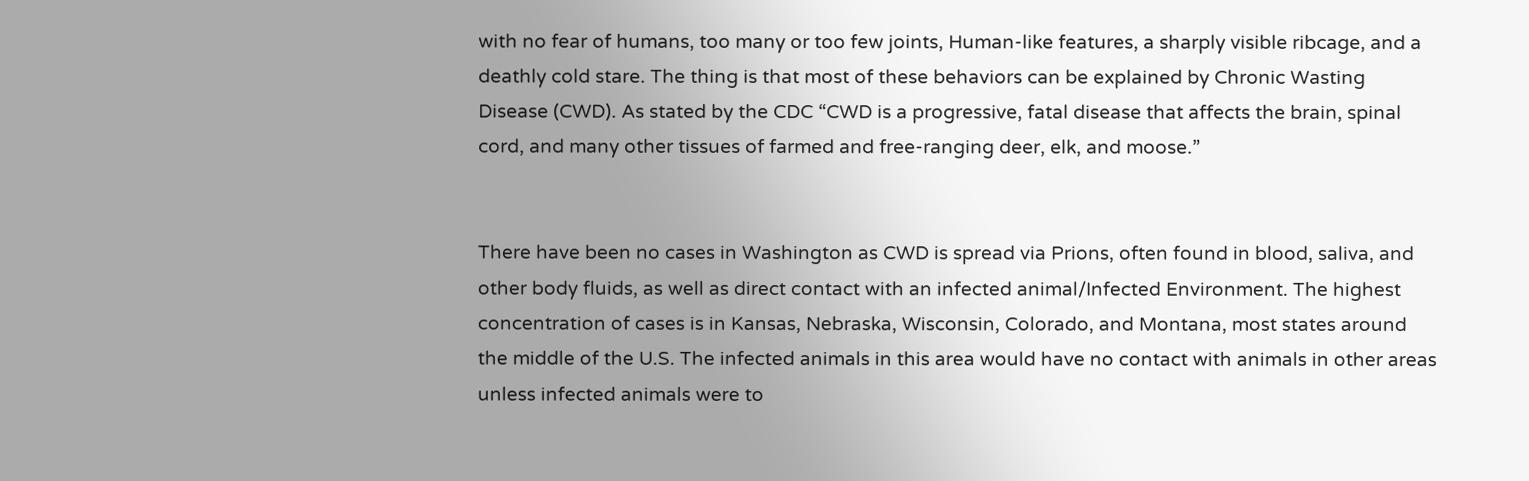with no fear of humans, too many or too few joints, Human-like features, a sharply visible ribcage, and a deathly cold stare. The thing is that most of these behaviors can be explained by Chronic Wasting Disease (CWD). As stated by the CDC “CWD is a progressive, fatal disease that affects the brain, spinal cord, and many other tissues of farmed and free-ranging deer, elk, and moose.”


There have been no cases in Washington as CWD is spread via Prions, often found in blood, saliva, and other body fluids, as well as direct contact with an infected animal/Infected Environment. The highest concentration of cases is in Kansas, Nebraska, Wisconsin, Colorado, and Montana, most states around the middle of the U.S. The infected animals in this area would have no contact with animals in other areas unless infected animals were to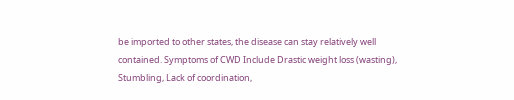be imported to other states, the disease can stay relatively well contained. Symptoms of CWD Include Drastic weight loss (wasting), Stumbling, Lack of coordination,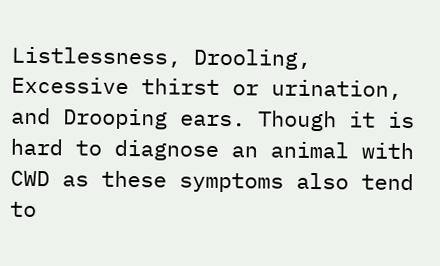Listlessness, Drooling, Excessive thirst or urination, and Drooping ears. Though it is hard to diagnose an animal with CWD as these symptoms also tend to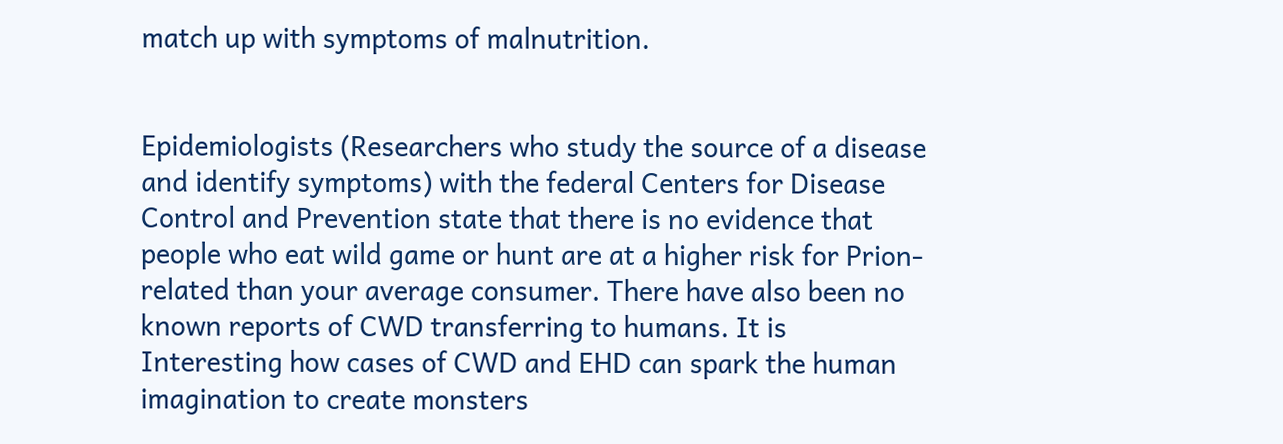match up with symptoms of malnutrition.


Epidemiologists (Researchers who study the source of a disease and identify symptoms) with the federal Centers for Disease Control and Prevention state that there is no evidence that people who eat wild game or hunt are at a higher risk for Prion-related than your average consumer. There have also been no known reports of CWD transferring to humans. It is Interesting how cases of CWD and EHD can spark the human imagination to create monsters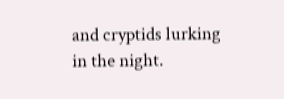and cryptids lurking in the night.